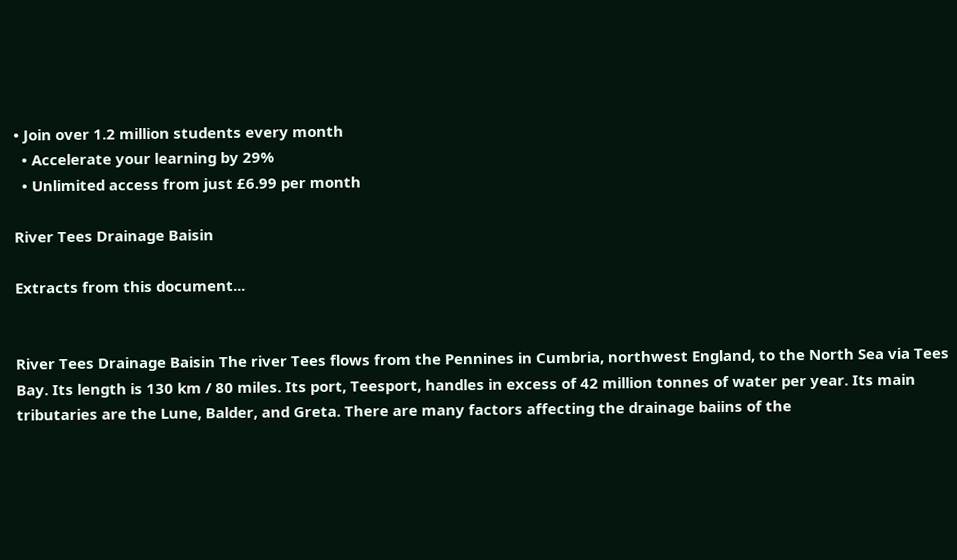• Join over 1.2 million students every month
  • Accelerate your learning by 29%
  • Unlimited access from just £6.99 per month

River Tees Drainage Baisin

Extracts from this document...


River Tees Drainage Baisin The river Tees flows from the Pennines in Cumbria, northwest England, to the North Sea via Tees Bay. Its length is 130 km / 80 miles. Its port, Teesport, handles in excess of 42 million tonnes of water per year. Its main tributaries are the Lune, Balder, and Greta. There are many factors affecting the drainage baiins of the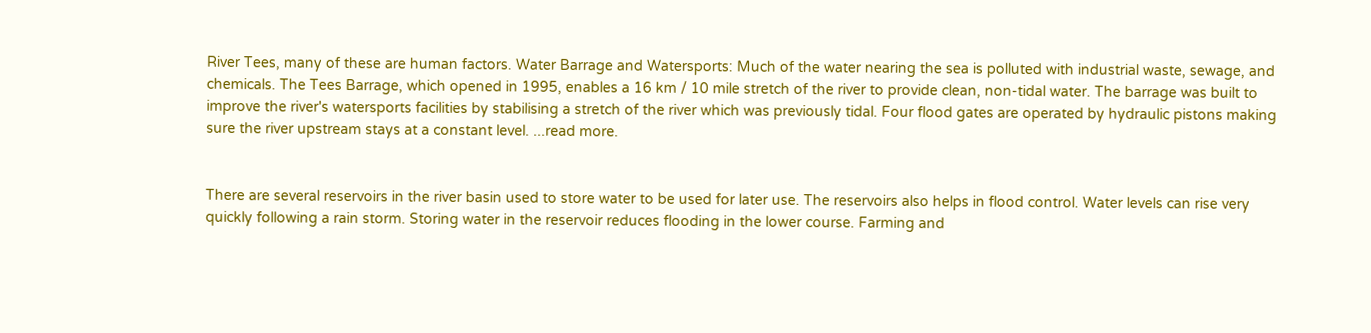River Tees, many of these are human factors. Water Barrage and Watersports: Much of the water nearing the sea is polluted with industrial waste, sewage, and chemicals. The Tees Barrage, which opened in 1995, enables a 16 km / 10 mile stretch of the river to provide clean, non-tidal water. The barrage was built to improve the river's watersports facilities by stabilising a stretch of the river which was previously tidal. Four flood gates are operated by hydraulic pistons making sure the river upstream stays at a constant level. ...read more.


There are several reservoirs in the river basin used to store water to be used for later use. The reservoirs also helps in flood control. Water levels can rise very quickly following a rain storm. Storing water in the reservoir reduces flooding in the lower course. Farming and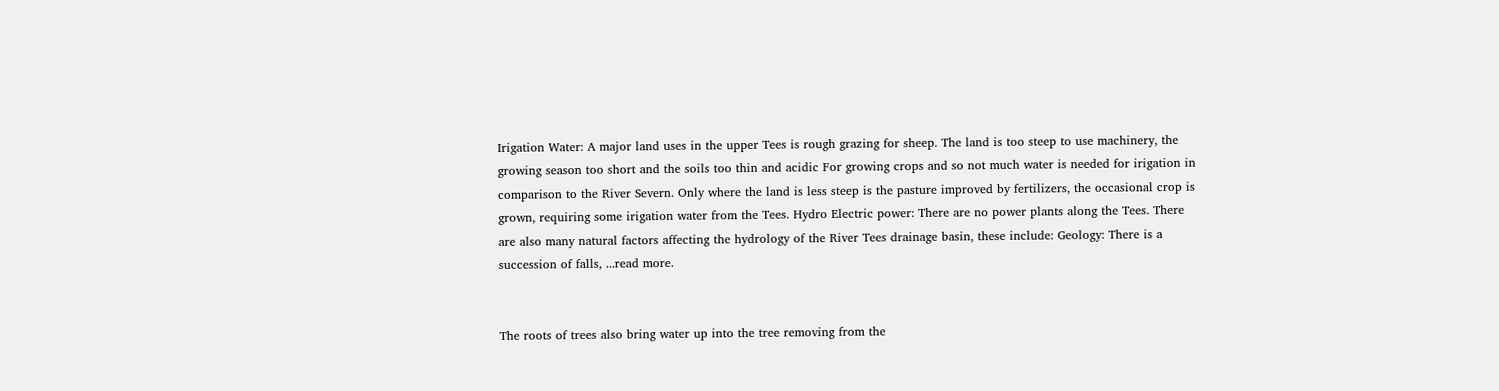Irigation Water: A major land uses in the upper Tees is rough grazing for sheep. The land is too steep to use machinery, the growing season too short and the soils too thin and acidic For growing crops and so not much water is needed for irigation in comparison to the River Severn. Only where the land is less steep is the pasture improved by fertilizers, the occasional crop is grown, requiring some irigation water from the Tees. Hydro Electric power: There are no power plants along the Tees. There are also many natural factors affecting the hydrology of the River Tees drainage basin, these include: Geology: There is a succession of falls, ...read more.


The roots of trees also bring water up into the tree removing from the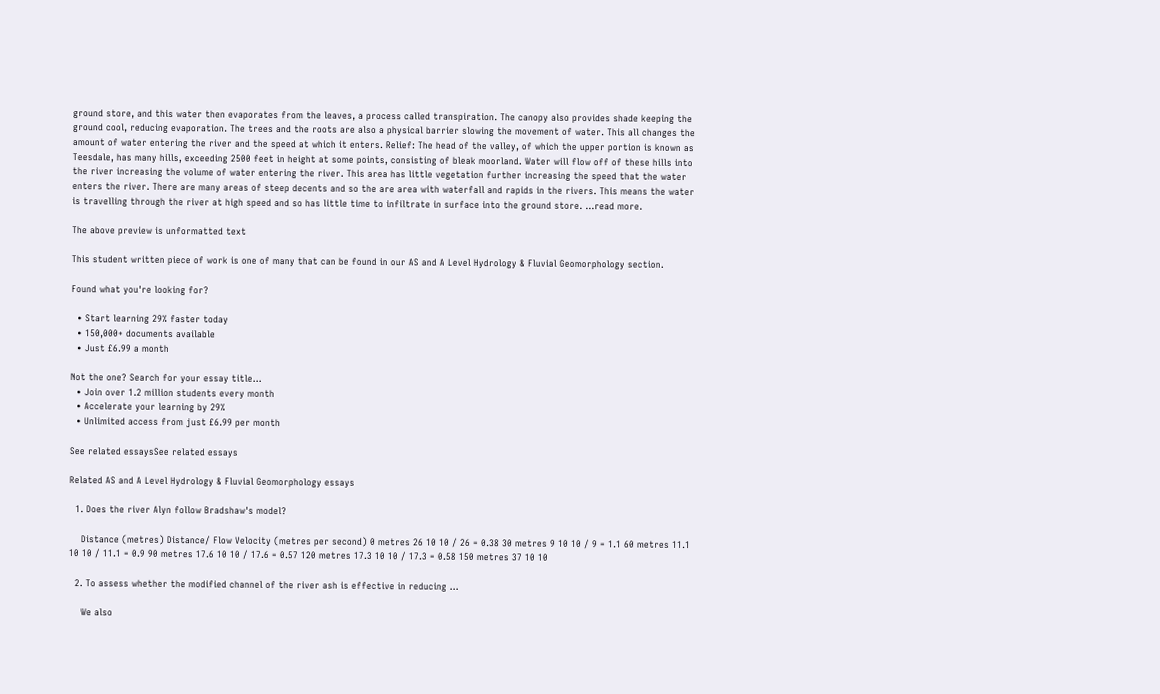ground store, and this water then evaporates from the leaves, a process called transpiration. The canopy also provides shade keeping the ground cool, reducing evaporation. The trees and the roots are also a physical barrier slowing the movement of water. This all changes the amount of water entering the river and the speed at which it enters. Relief: The head of the valley, of which the upper portion is known as Teesdale, has many hills, exceeding 2500 feet in height at some points, consisting of bleak moorland. Water will flow off of these hills into the river increasing the volume of water entering the river. This area has little vegetation further increasing the speed that the water enters the river. There are many areas of steep decents and so the are area with waterfall and rapids in the rivers. This means the water is travelling through the river at high speed and so has little time to infiltrate in surface into the ground store. ...read more.

The above preview is unformatted text

This student written piece of work is one of many that can be found in our AS and A Level Hydrology & Fluvial Geomorphology section.

Found what you're looking for?

  • Start learning 29% faster today
  • 150,000+ documents available
  • Just £6.99 a month

Not the one? Search for your essay title...
  • Join over 1.2 million students every month
  • Accelerate your learning by 29%
  • Unlimited access from just £6.99 per month

See related essaysSee related essays

Related AS and A Level Hydrology & Fluvial Geomorphology essays

  1. Does the river Alyn follow Bradshaw's model?

    Distance (metres) Distance/ Flow Velocity (metres per second) 0 metres 26 10 10 / 26 = 0.38 30 metres 9 10 10 / 9 = 1.1 60 metres 11.1 10 10 / 11.1 = 0.9 90 metres 17.6 10 10 / 17.6 = 0.57 120 metres 17.3 10 10 / 17.3 = 0.58 150 metres 37 10 10

  2. To assess whether the modified channel of the river ash is effective in reducing ...

    We also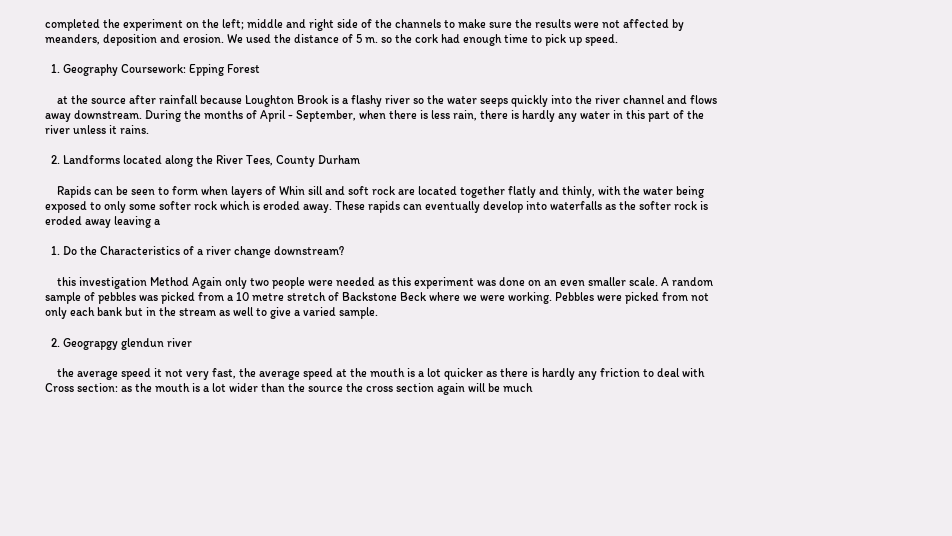completed the experiment on the left; middle and right side of the channels to make sure the results were not affected by meanders, deposition and erosion. We used the distance of 5 m. so the cork had enough time to pick up speed.

  1. Geography Coursework: Epping Forest

    at the source after rainfall because Loughton Brook is a flashy river so the water seeps quickly into the river channel and flows away downstream. During the months of April - September, when there is less rain, there is hardly any water in this part of the river unless it rains.

  2. Landforms located along the River Tees, County Durham

    Rapids can be seen to form when layers of Whin sill and soft rock are located together flatly and thinly, with the water being exposed to only some softer rock which is eroded away. These rapids can eventually develop into waterfalls as the softer rock is eroded away leaving a

  1. Do the Characteristics of a river change downstream?

    this investigation Method Again only two people were needed as this experiment was done on an even smaller scale. A random sample of pebbles was picked from a 10 metre stretch of Backstone Beck where we were working. Pebbles were picked from not only each bank but in the stream as well to give a varied sample.

  2. Geograpgy glendun river

    the average speed it not very fast, the average speed at the mouth is a lot quicker as there is hardly any friction to deal with Cross section: as the mouth is a lot wider than the source the cross section again will be much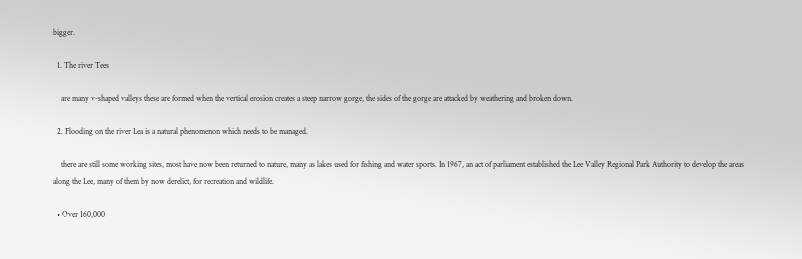bigger.

  1. The river Tees

    are many v-shaped valleys these are formed when the vertical erosion creates a steep narrow gorge, the sides of the gorge are attacked by weathering and broken down.

  2. Flooding on the river Lea is a natural phenomenon which needs to be managed.

    there are still some working sites, most have now been returned to nature, many as lakes used for fishing and water sports. In 1967, an act of parliament established the Lee Valley Regional Park Authority to develop the areas along the Lee, many of them by now derelict, for recreation and wildlife.

  • Over 160,000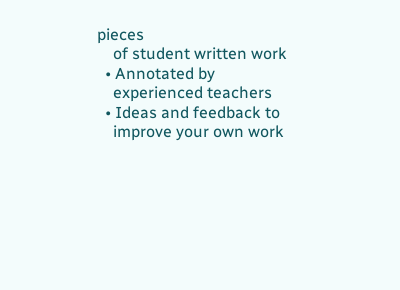pieces
    of student written work
  • Annotated by
    experienced teachers
  • Ideas and feedback to
    improve your own work